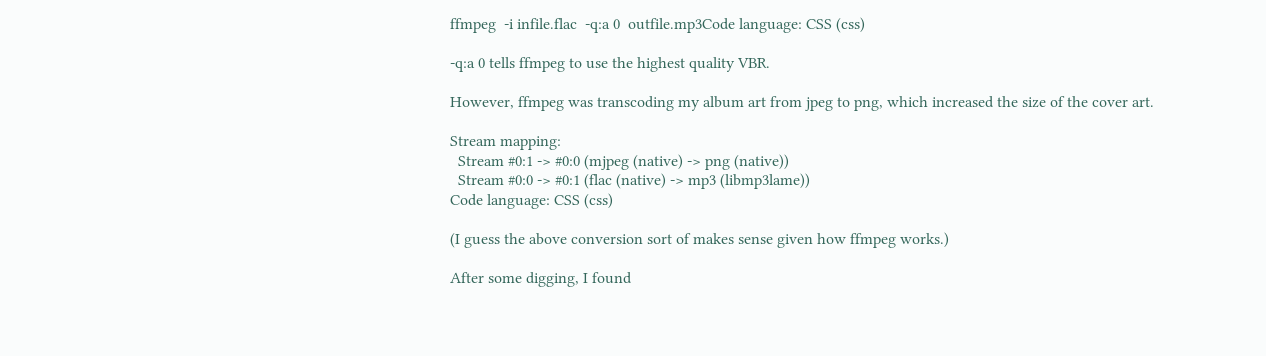ffmpeg  -i infile.flac  -q:a 0  outfile.mp3Code language: CSS (css)

-q:a 0 tells ffmpeg to use the highest quality VBR.

However, ffmpeg was transcoding my album art from jpeg to png, which increased the size of the cover art.

Stream mapping:
  Stream #0:1 -> #0:0 (mjpeg (native) -> png (native))
  Stream #0:0 -> #0:1 (flac (native) -> mp3 (libmp3lame))
Code language: CSS (css)

(I guess the above conversion sort of makes sense given how ffmpeg works.)

After some digging, I found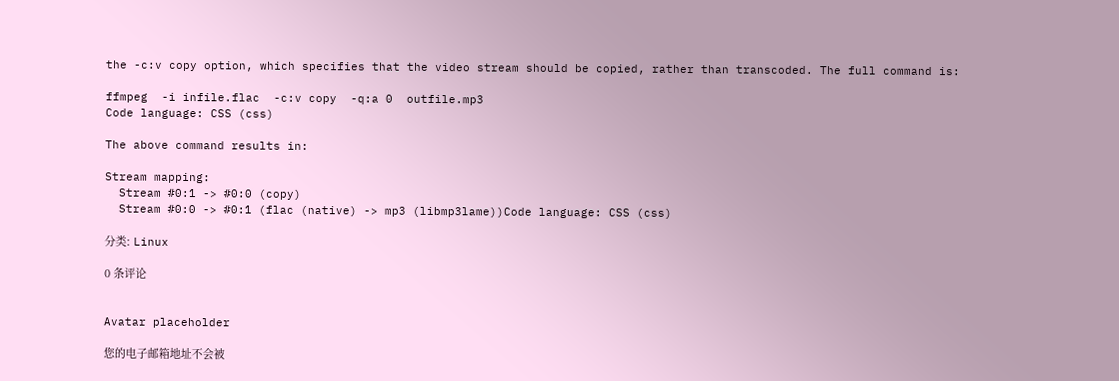the -c:v copy option, which specifies that the video stream should be copied, rather than transcoded. The full command is:

ffmpeg  -i infile.flac  -c:v copy  -q:a 0  outfile.mp3
Code language: CSS (css)

The above command results in:

Stream mapping:
  Stream #0:1 -> #0:0 (copy)
  Stream #0:0 -> #0:1 (flac (native) -> mp3 (libmp3lame))Code language: CSS (css)

分类: Linux

0 条评论


Avatar placeholder

您的电子邮箱地址不会被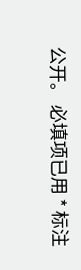公开。 必填项已用 * 标注